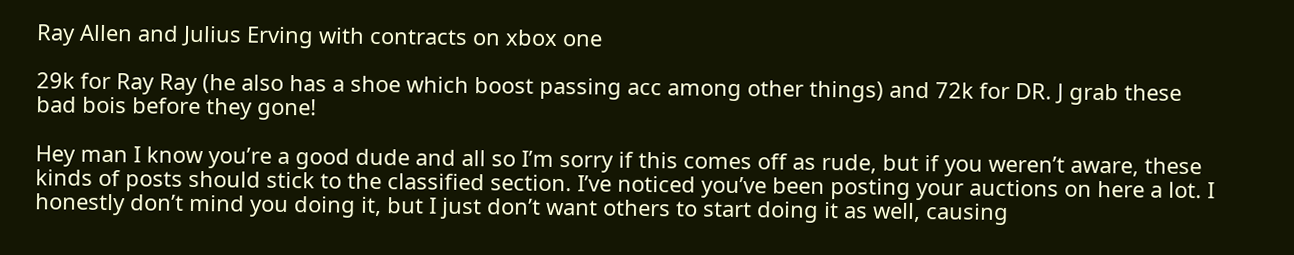Ray Allen and Julius Erving with contracts on xbox one

29k for Ray Ray (he also has a shoe which boost passing acc among other things) and 72k for DR. J grab these bad bois before they gone!

Hey man I know you’re a good dude and all so I’m sorry if this comes off as rude, but if you weren’t aware, these kinds of posts should stick to the classified section. I’ve noticed you’ve been posting your auctions on here a lot. I honestly don’t mind you doing it, but I just don’t want others to start doing it as well, causing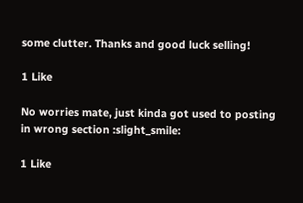some clutter. Thanks and good luck selling!

1 Like

No worries mate, just kinda got used to posting in wrong section :slight_smile:

1 Like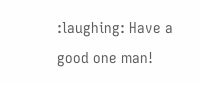:laughing: Have a good one man!